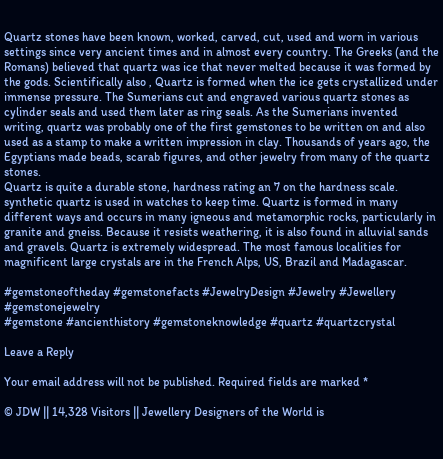Quartz stones have been known, worked, carved, cut, used and worn in various settings since very ancient times and in almost every country. The Greeks (and the Romans) believed that quartz was ice that never melted because it was formed by the gods. Scientifically also , Quartz is formed when the ice gets crystallized under immense pressure. The Sumerians cut and engraved various quartz stones as cylinder seals and used them later as ring seals. As the Sumerians invented writing, quartz was probably one of the first gemstones to be written on and also used as a stamp to make a written impression in clay. Thousands of years ago, the Egyptians made beads, scarab figures, and other jewelry from many of the quartz stones.
Quartz is quite a durable stone, hardness rating an 7 on the hardness scale. synthetic quartz is used in watches to keep time. Quartz is formed in many different ways and occurs in many igneous and metamorphic rocks, particularly in granite and gneiss. Because it resists weathering, it is also found in alluvial sands and gravels. Quartz is extremely widespread. The most famous localities for magnificent large crystals are in the French Alps, US, Brazil and Madagascar.

#gemstoneoftheday #gemstonefacts #JewelryDesign #Jewelry #Jewellery #gemstonejewelry
#gemstone #ancienthistory #gemstoneknowledge #quartz #quartzcrystal

Leave a Reply

Your email address will not be published. Required fields are marked *

© JDW || 14,328 Visitors || Jewellery Designers of the World is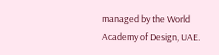managed by the World Academy of Design, UAE.